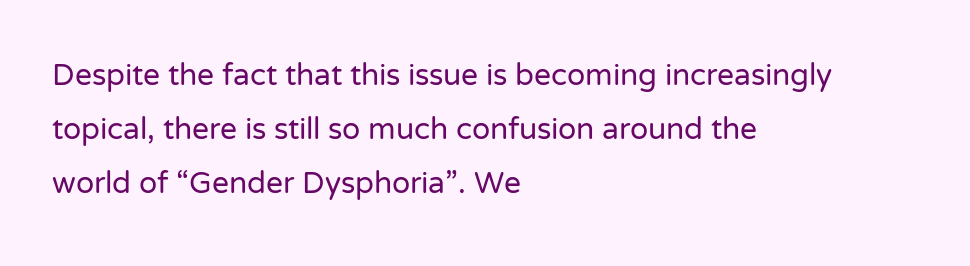Despite the fact that this issue is becoming increasingly topical, there is still so much confusion around the world of “Gender Dysphoria”. We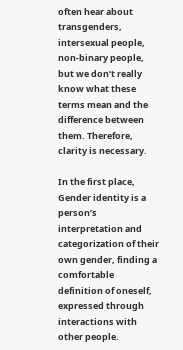often hear about transgenders, intersexual people, non-binary people, but we don’t really know what these terms mean and the difference between them. Therefore, clarity is necessary.

In the first place, Gender identity is a person’s interpretation and categorization of their own gender, finding a comfortable definition of oneself, expressed through interactions with other people.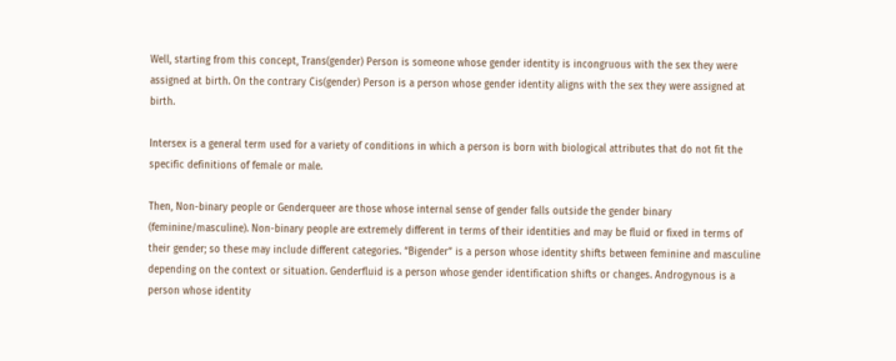Well, starting from this concept, Trans(gender) Person is someone whose gender identity is incongruous with the sex they were assigned at birth. On the contrary Cis(gender) Person is a person whose gender identity aligns with the sex they were assigned at birth.

Intersex is a general term used for a variety of conditions in which a person is born with biological attributes that do not fit the specific definitions of female or male.

Then, Non-binary people or Genderqueer are those whose internal sense of gender falls outside the gender binary (feminine/masculine). Non-binary people are extremely different in terms of their identities and may be fluid or fixed in terms of their gender; so these may include different categories. “Bigender” is a person whose identity shifts between feminine and masculine depending on the context or situation. Genderfluid is a person whose gender identification shifts or changes. Androgynous is a person whose identity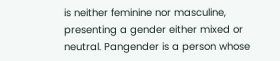is neither feminine nor masculine, presenting a gender either mixed or neutral. Pangender is a person whose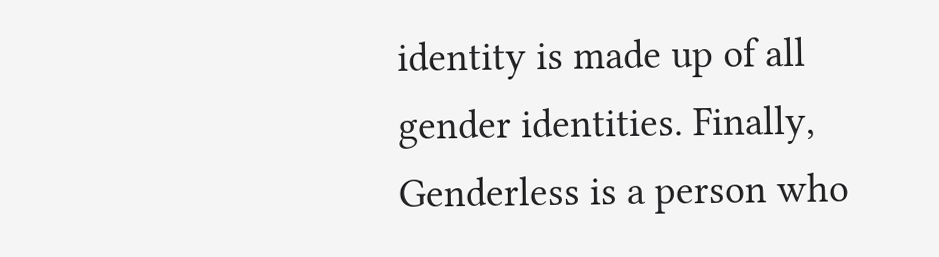identity is made up of all gender identities. Finally, Genderless is a person who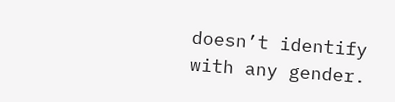doesn’t identify with any gender.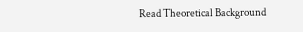Read Theoretical Background